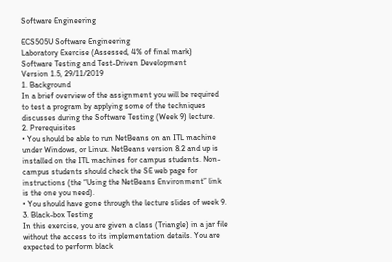Software Engineering

ECS505U Software Engineering
Laboratory Exercise (Assessed, 4% of final mark)
Software Testing and Test-Driven Development
Version 1.5, 29/11/2019
1. Background
In a brief overview of the assignment you will be required to test a program by applying some of the techniques discusses during the Software Testing (Week 9) lecture.
2. Prerequisites
• You should be able to run NetBeans on an ITL machine under Windows, or Linux. NetBeans version 8.2 and up is installed on the ITL machines for campus students. Non-campus students should check the SE web page for instructions (the “Using the NetBeans Environment” link is the one you need).
• You should have gone through the lecture slides of week 9.
3. Black-box Testing
In this exercise, you are given a class (Triangle) in a jar file without the access to its implementation details. You are expected to perform black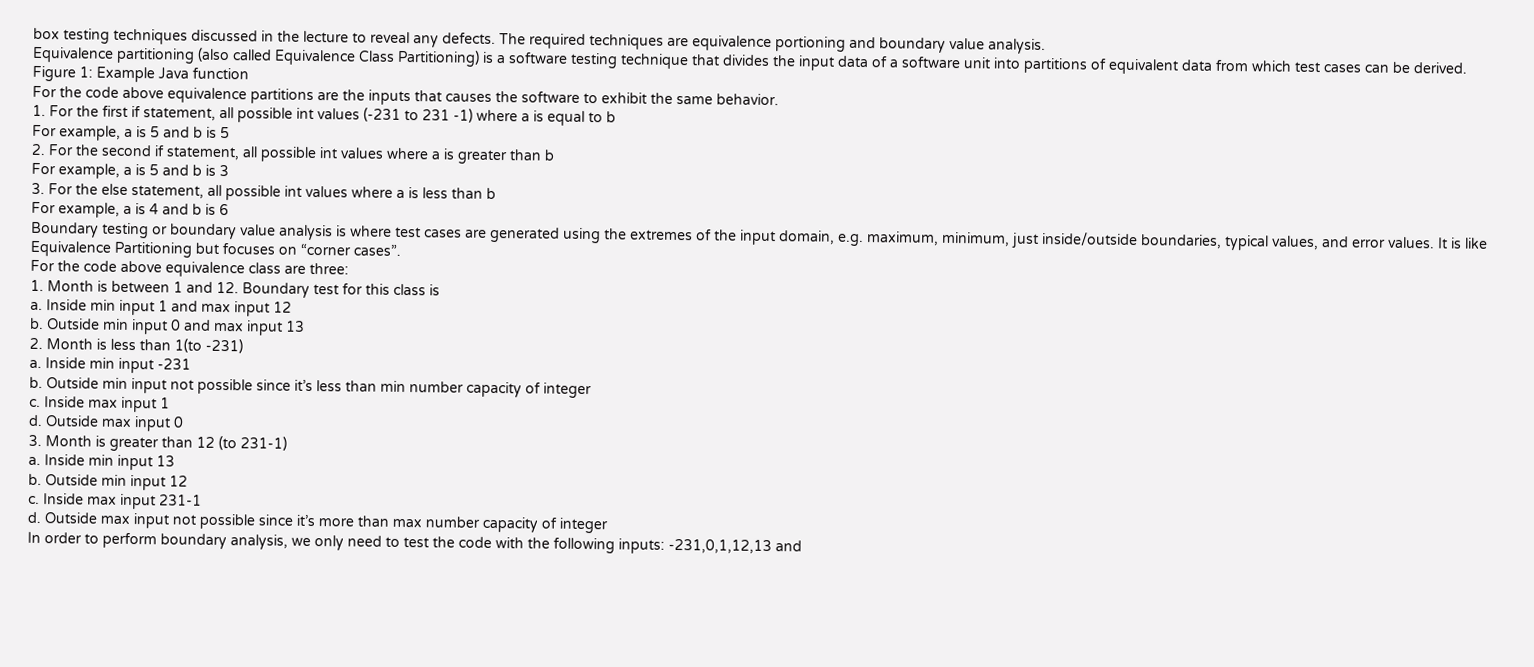box testing techniques discussed in the lecture to reveal any defects. The required techniques are equivalence portioning and boundary value analysis.
Equivalence partitioning (also called Equivalence Class Partitioning) is a software testing technique that divides the input data of a software unit into partitions of equivalent data from which test cases can be derived.
Figure 1: Example Java function
For the code above equivalence partitions are the inputs that causes the software to exhibit the same behavior.
1. For the first if statement, all possible int values (-231 to 231 -1) where a is equal to b
For example, a is 5 and b is 5
2. For the second if statement, all possible int values where a is greater than b
For example, a is 5 and b is 3
3. For the else statement, all possible int values where a is less than b
For example, a is 4 and b is 6
Boundary testing or boundary value analysis is where test cases are generated using the extremes of the input domain, e.g. maximum, minimum, just inside/outside boundaries, typical values, and error values. It is like Equivalence Partitioning but focuses on “corner cases”.
For the code above equivalence class are three:
1. Month is between 1 and 12. Boundary test for this class is
a. Inside min input 1 and max input 12
b. Outside min input 0 and max input 13
2. Month is less than 1(to -231)
a. Inside min input -231
b. Outside min input not possible since it’s less than min number capacity of integer
c. Inside max input 1
d. Outside max input 0
3. Month is greater than 12 (to 231-1)
a. Inside min input 13
b. Outside min input 12
c. Inside max input 231-1
d. Outside max input not possible since it’s more than max number capacity of integer
In order to perform boundary analysis, we only need to test the code with the following inputs: -231,0,1,12,13 and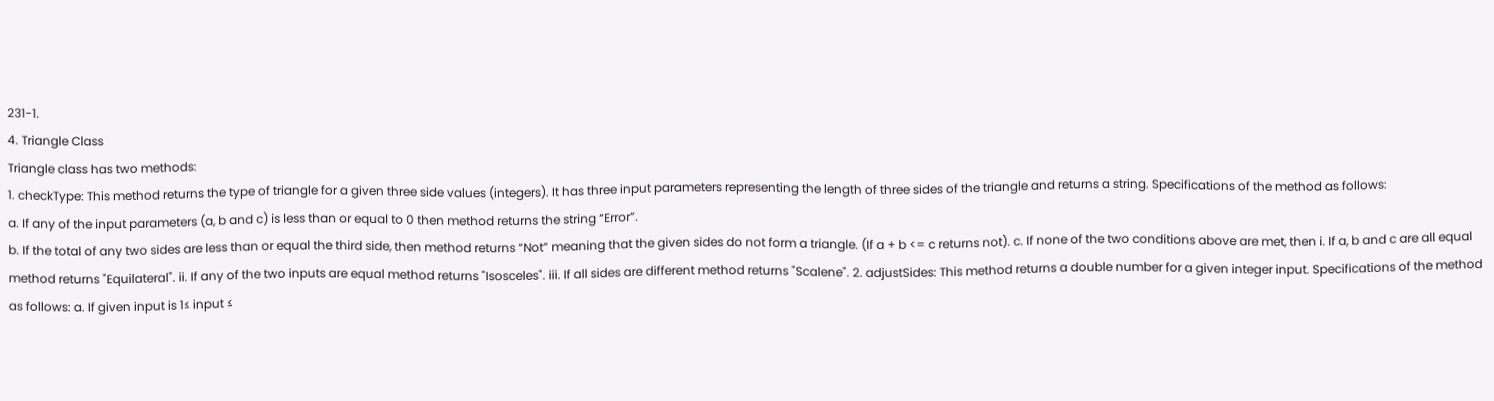231-1.
4. Triangle Class
Triangle class has two methods:
1. checkType: This method returns the type of triangle for a given three side values (integers). It has three input parameters representing the length of three sides of the triangle and returns a string. Specifications of the method as follows:
a. If any of the input parameters (a, b and c) is less than or equal to 0 then method returns the string “Error”.
b. If the total of any two sides are less than or equal the third side, then method returns “Not” meaning that the given sides do not form a triangle. (If a + b <= c returns not). c. If none of the two conditions above are met, then i. If a, b and c are all equal method returns "Equilateral". ii. If any of the two inputs are equal method returns "Isosceles". iii. If all sides are different method returns "Scalene". 2. adjustSides: This method returns a double number for a given integer input. Specifications of the method as follows: a. If given input is 1≤ input ≤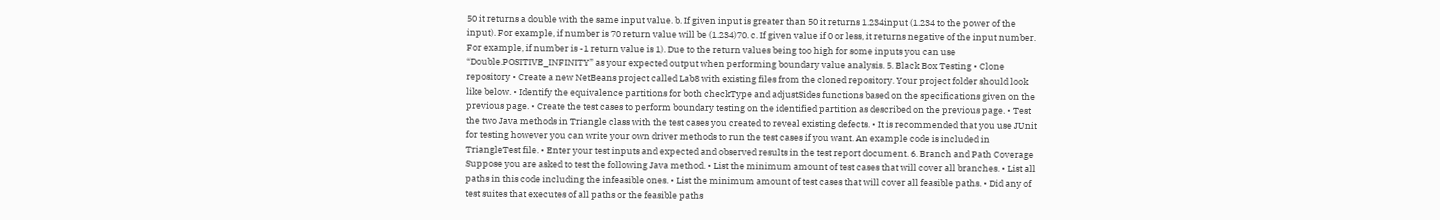50 it returns a double with the same input value. b. If given input is greater than 50 it returns 1.234input (1.234 to the power of the input). For example, if number is 70 return value will be (1.234)70. c. If given value if 0 or less, it returns negative of the input number. For example, if number is -1 return value is 1). Due to the return values being too high for some inputs you can use “Double.POSITIVE_INFINITY” as your expected output when performing boundary value analysis. 5. Black Box Testing • Clone repository • Create a new NetBeans project called Lab8 with existing files from the cloned repository. Your project folder should look like below. • Identify the equivalence partitions for both checkType and adjustSides functions based on the specifications given on the previous page. • Create the test cases to perform boundary testing on the identified partition as described on the previous page. • Test the two Java methods in Triangle class with the test cases you created to reveal existing defects. • It is recommended that you use JUnit for testing however you can write your own driver methods to run the test cases if you want. An example code is included in TriangleTest file. • Enter your test inputs and expected and observed results in the test report document. 6. Branch and Path Coverage Suppose you are asked to test the following Java method. • List the minimum amount of test cases that will cover all branches. • List all paths in this code including the infeasible ones. • List the minimum amount of test cases that will cover all feasible paths. • Did any of test suites that executes of all paths or the feasible paths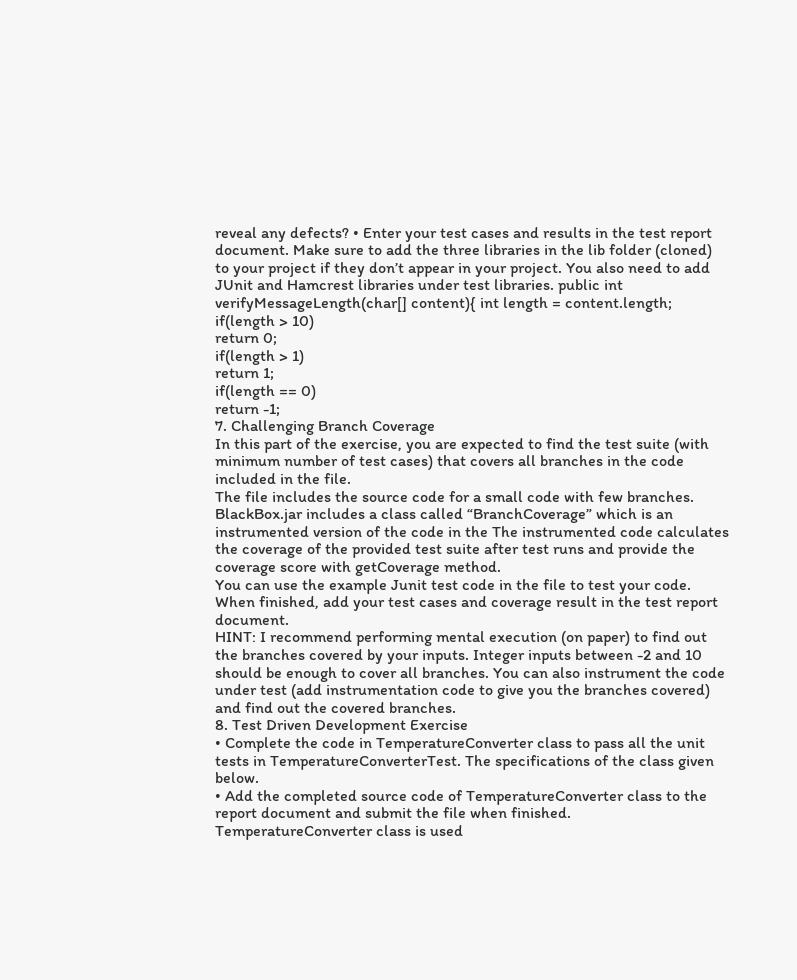reveal any defects? • Enter your test cases and results in the test report document. Make sure to add the three libraries in the lib folder (cloned) to your project if they don’t appear in your project. You also need to add JUnit and Hamcrest libraries under test libraries. public int verifyMessageLength(char[] content){ int length = content.length; if(length > 10)
return 0;
if(length > 1)
return 1;
if(length == 0)
return -1;
7. Challenging Branch Coverage
In this part of the exercise, you are expected to find the test suite (with minimum number of test cases) that covers all branches in the code included in the file.
The file includes the source code for a small code with few branches. BlackBox.jar includes a class called “BranchCoverage” which is an instrumented version of the code in the The instrumented code calculates the coverage of the provided test suite after test runs and provide the coverage score with getCoverage method.
You can use the example Junit test code in the file to test your code. When finished, add your test cases and coverage result in the test report document.
HINT: I recommend performing mental execution (on paper) to find out the branches covered by your inputs. Integer inputs between -2 and 10 should be enough to cover all branches. You can also instrument the code under test (add instrumentation code to give you the branches covered) and find out the covered branches.
8. Test Driven Development Exercise
• Complete the code in TemperatureConverter class to pass all the unit tests in TemperatureConverterTest. The specifications of the class given below.
• Add the completed source code of TemperatureConverter class to the report document and submit the file when finished.
TemperatureConverter class is used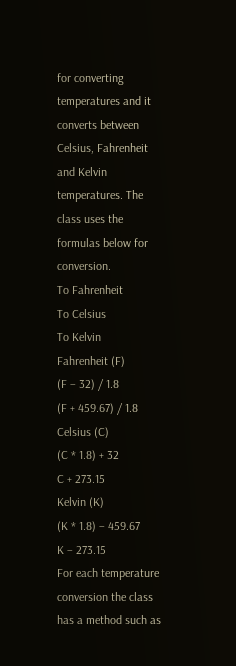for converting temperatures and it converts between Celsius, Fahrenheit and Kelvin temperatures. The class uses the formulas below for conversion.
To Fahrenheit
To Celsius
To Kelvin
Fahrenheit (F)
(F – 32) / 1.8
(F + 459.67) / 1.8
Celsius (C)
(C * 1.8) + 32
C + 273.15
Kelvin (K)
(K * 1.8) – 459.67
K – 273.15
For each temperature conversion the class has a method such as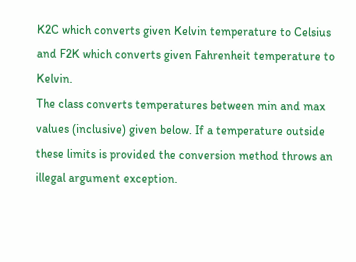K2C which converts given Kelvin temperature to Celsius and F2K which converts given Fahrenheit temperature to Kelvin.
The class converts temperatures between min and max values (inclusive) given below. If a temperature outside these limits is provided the conversion method throws an illegal argument exception.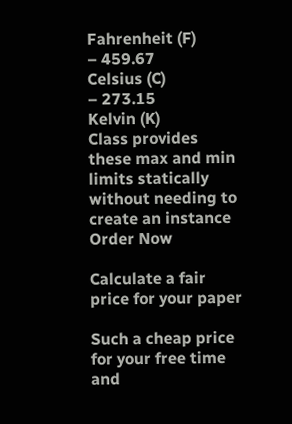Fahrenheit (F)
– 459.67
Celsius (C)
– 273.15
Kelvin (K)
Class provides these max and min limits statically without needing to create an instance
Order Now

Calculate a fair price for your paper

Such a cheap price for your free time and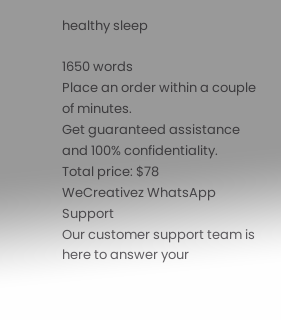healthy sleep

1650 words
Place an order within a couple of minutes.
Get guaranteed assistance and 100% confidentiality.
Total price: $78
WeCreativez WhatsApp Support
Our customer support team is here to answer your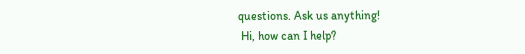questions. Ask us anything!
 Hi, how can I help?